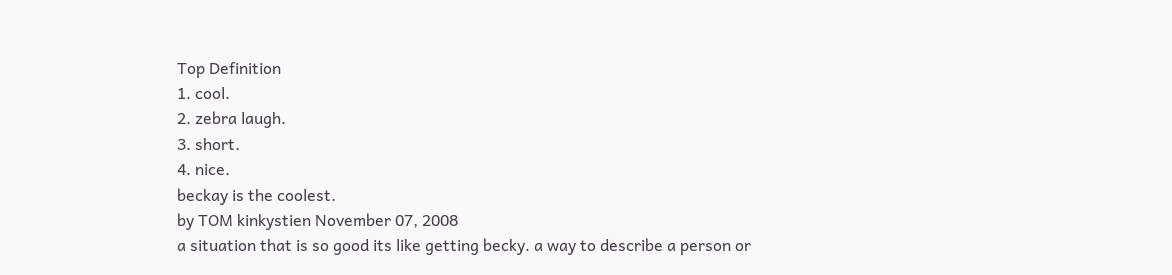Top Definition
1. cool.
2. zebra laugh.
3. short.
4. nice.
beckay is the coolest.
by TOM kinkystien November 07, 2008
a situation that is so good its like getting becky. a way to describe a person or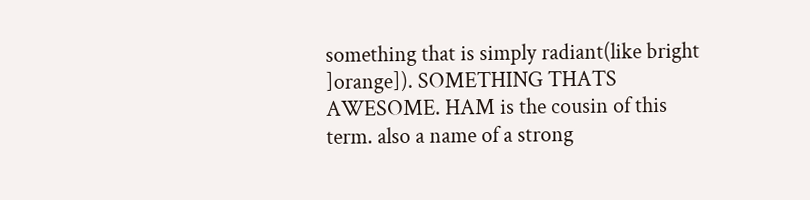something that is simply radiant(like bright ]orange]). SOMETHING THATS AWESOME. HAM is the cousin of this term. also a name of a strong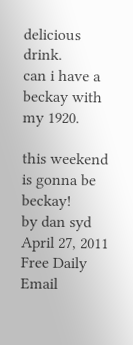delicious drink.
can i have a beckay with my 1920.

this weekend is gonna be beckay!
by dan syd April 27, 2011
Free Daily Email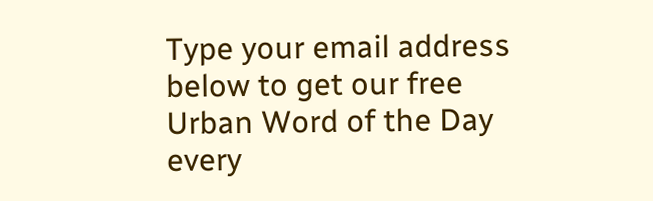Type your email address below to get our free Urban Word of the Day every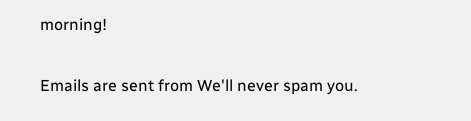morning!

Emails are sent from We'll never spam you.